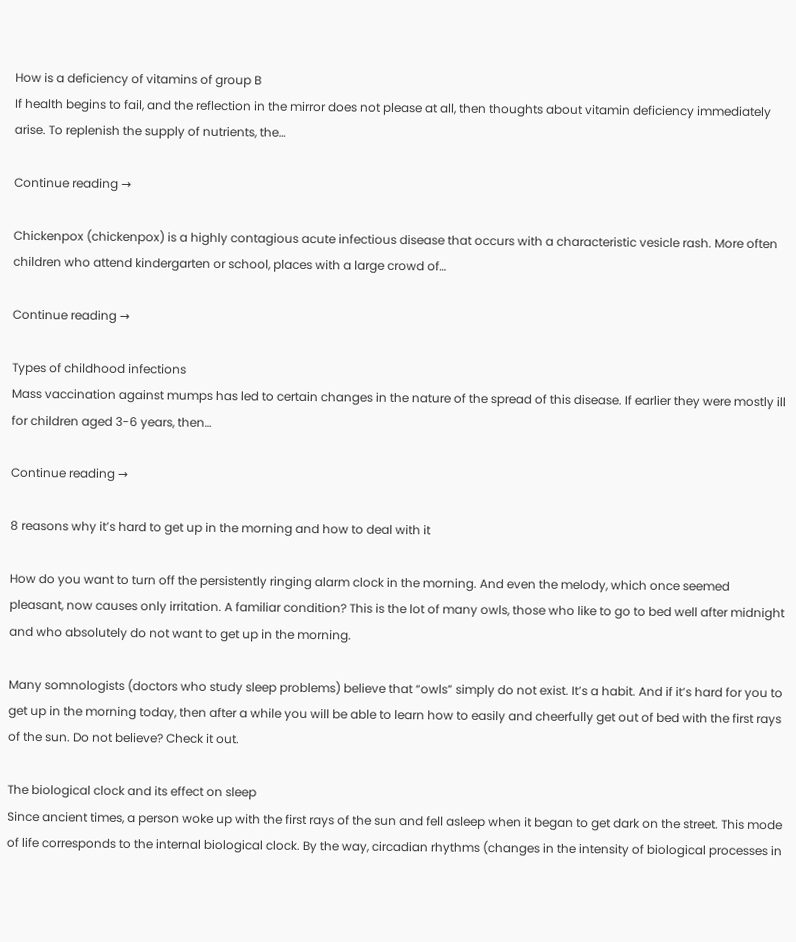How is a deficiency of vitamins of group B
If health begins to fail, and the reflection in the mirror does not please at all, then thoughts about vitamin deficiency immediately arise. To replenish the supply of nutrients, the…

Continue reading →

Chickenpox (chickenpox) is a highly contagious acute infectious disease that occurs with a characteristic vesicle rash. More often children who attend kindergarten or school, places with a large crowd of…

Continue reading →

Types of childhood infections
Mass vaccination against mumps has led to certain changes in the nature of the spread of this disease. If earlier they were mostly ill for children aged 3-6 years, then…

Continue reading →

8 reasons why it’s hard to get up in the morning and how to deal with it

How do you want to turn off the persistently ringing alarm clock in the morning. And even the melody, which once seemed pleasant, now causes only irritation. A familiar condition? This is the lot of many owls, those who like to go to bed well after midnight and who absolutely do not want to get up in the morning.

Many somnologists (doctors who study sleep problems) believe that “owls” simply do not exist. It’s a habit. And if it’s hard for you to get up in the morning today, then after a while you will be able to learn how to easily and cheerfully get out of bed with the first rays of the sun. Do not believe? Check it out.

The biological clock and its effect on sleep
Since ancient times, a person woke up with the first rays of the sun and fell asleep when it began to get dark on the street. This mode of life corresponds to the internal biological clock. By the way, circadian rhythms (changes in the intensity of biological processes in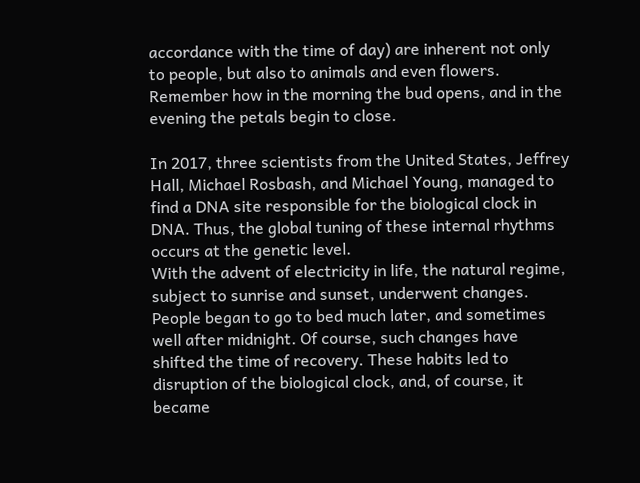accordance with the time of day) are inherent not only to people, but also to animals and even flowers. Remember how in the morning the bud opens, and in the evening the petals begin to close.

In 2017, three scientists from the United States, Jeffrey Hall, Michael Rosbash, and Michael Young, managed to find a DNA site responsible for the biological clock in DNA. Thus, the global tuning of these internal rhythms occurs at the genetic level.
With the advent of electricity in life, the natural regime, subject to sunrise and sunset, underwent changes. People began to go to bed much later, and sometimes well after midnight. Of course, such changes have shifted the time of recovery. These habits led to disruption of the biological clock, and, of course, it became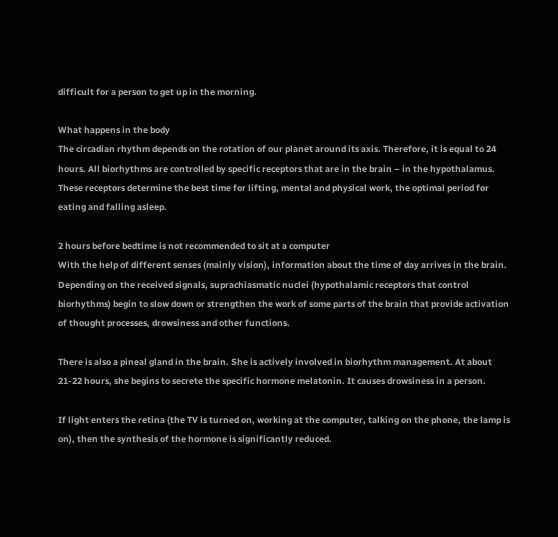difficult for a person to get up in the morning.

What happens in the body
The circadian rhythm depends on the rotation of our planet around its axis. Therefore, it is equal to 24 hours. All biorhythms are controlled by specific receptors that are in the brain – in the hypothalamus. These receptors determine the best time for lifting, mental and physical work, the optimal period for eating and falling asleep.

2 hours before bedtime is not recommended to sit at a computer
With the help of different senses (mainly vision), information about the time of day arrives in the brain. Depending on the received signals, suprachiasmatic nuclei (hypothalamic receptors that control biorhythms) begin to slow down or strengthen the work of some parts of the brain that provide activation of thought processes, drowsiness and other functions.

There is also a pineal gland in the brain. She is actively involved in biorhythm management. At about 21-22 hours, she begins to secrete the specific hormone melatonin. It causes drowsiness in a person.

If light enters the retina (the TV is turned on, working at the computer, talking on the phone, the lamp is on), then the synthesis of the hormone is significantly reduced.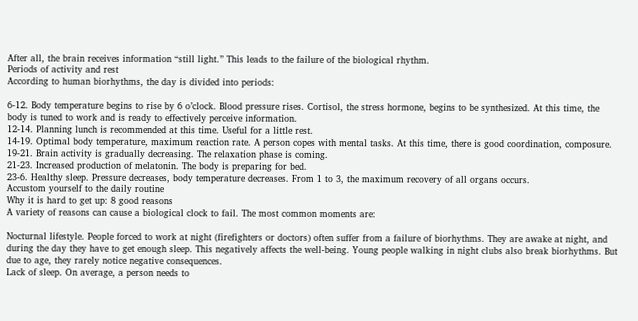After all, the brain receives information “still light.” This leads to the failure of the biological rhythm.
Periods of activity and rest
According to human biorhythms, the day is divided into periods:

6-12. Body temperature begins to rise by 6 o’clock. Blood pressure rises. Cortisol, the stress hormone, begins to be synthesized. At this time, the body is tuned to work and is ready to effectively perceive information.
12-14. Planning lunch is recommended at this time. Useful for a little rest.
14-19. Optimal body temperature, maximum reaction rate. A person copes with mental tasks. At this time, there is good coordination, composure.
19-21. Brain activity is gradually decreasing. The relaxation phase is coming.
21-23. Increased production of melatonin. The body is preparing for bed.
23-6. Healthy sleep. Pressure decreases, body temperature decreases. From 1 to 3, the maximum recovery of all organs occurs.
Accustom yourself to the daily routine
Why it is hard to get up: 8 good reasons
A variety of reasons can cause a biological clock to fail. The most common moments are:

Nocturnal lifestyle. People forced to work at night (firefighters or doctors) often suffer from a failure of biorhythms. They are awake at night, and during the day they have to get enough sleep. This negatively affects the well-being. Young people walking in night clubs also break biorhythms. But due to age, they rarely notice negative consequences.
Lack of sleep. On average, a person needs to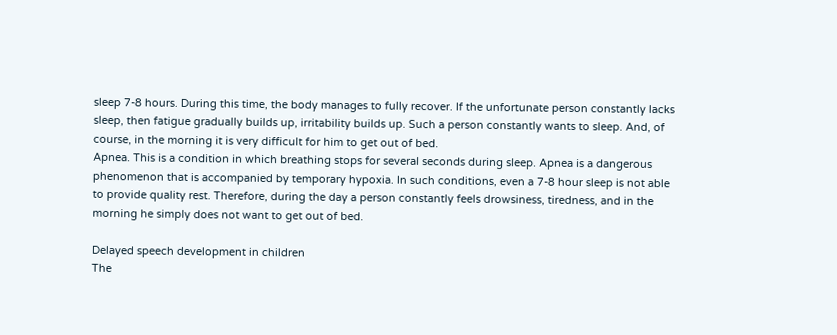sleep 7-8 hours. During this time, the body manages to fully recover. If the unfortunate person constantly lacks sleep, then fatigue gradually builds up, irritability builds up. Such a person constantly wants to sleep. And, of course, in the morning it is very difficult for him to get out of bed.
Apnea. This is a condition in which breathing stops for several seconds during sleep. Apnea is a dangerous phenomenon that is accompanied by temporary hypoxia. In such conditions, even a 7-8 hour sleep is not able to provide quality rest. Therefore, during the day a person constantly feels drowsiness, tiredness, and in the morning he simply does not want to get out of bed.

Delayed speech development in children
The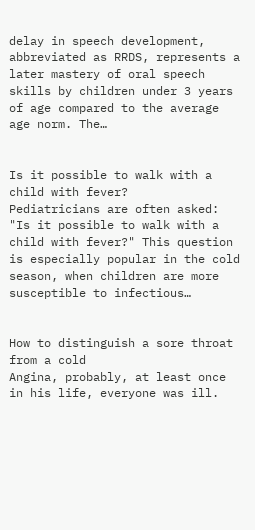delay in speech development, abbreviated as RRDS, represents a later mastery of oral speech skills by children under 3 years of age compared to the average age norm. The…


Is it possible to walk with a child with fever?
Pediatricians are often asked: "Is it possible to walk with a child with fever?" This question is especially popular in the cold season, when children are more susceptible to infectious…


How to distinguish a sore throat from a cold
Angina, probably, at least once in his life, everyone was ill.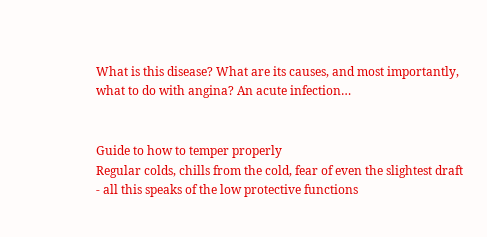What is this disease? What are its causes, and most importantly, what to do with angina? An acute infection…


Guide to how to temper properly
Regular colds, chills from the cold, fear of even the slightest draft - all this speaks of the low protective functions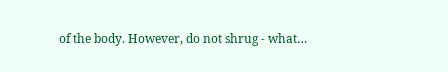of the body. However, do not shrug - what…